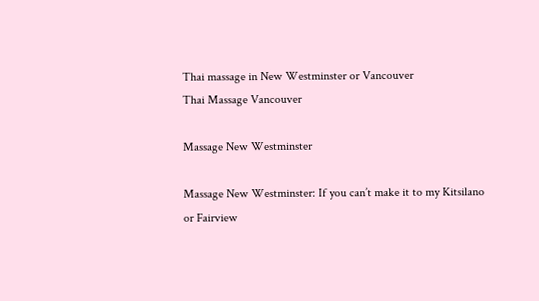Thai massage in New Westminster or Vancouver
Thai Massage Vancouver

Massage New Westminster

Massage New Westminster: If you can’t make it to my Kitsilano or Fairview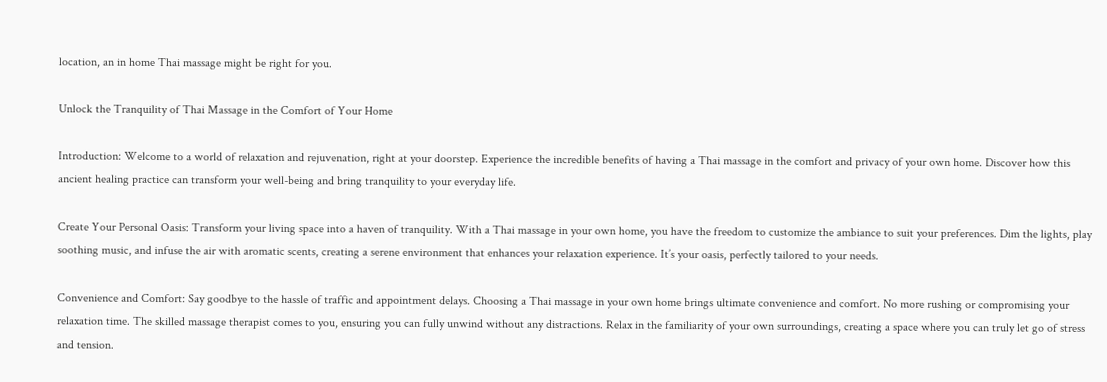location, an in home Thai massage might be right for you.

Unlock the Tranquility of Thai Massage in the Comfort of Your Home

Introduction: Welcome to a world of relaxation and rejuvenation, right at your doorstep. Experience the incredible benefits of having a Thai massage in the comfort and privacy of your own home. Discover how this ancient healing practice can transform your well-being and bring tranquility to your everyday life.

Create Your Personal Oasis: Transform your living space into a haven of tranquility. With a Thai massage in your own home, you have the freedom to customize the ambiance to suit your preferences. Dim the lights, play soothing music, and infuse the air with aromatic scents, creating a serene environment that enhances your relaxation experience. It’s your oasis, perfectly tailored to your needs.

Convenience and Comfort: Say goodbye to the hassle of traffic and appointment delays. Choosing a Thai massage in your own home brings ultimate convenience and comfort. No more rushing or compromising your relaxation time. The skilled massage therapist comes to you, ensuring you can fully unwind without any distractions. Relax in the familiarity of your own surroundings, creating a space where you can truly let go of stress and tension.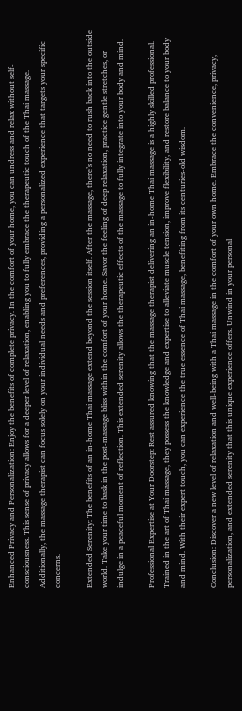Enhanced Privacy and Personalization: Enjoy the benefits of complete privacy. In the comfort of your home, you can undress and relax without self-consciousness. This sense of privacy allows for a deeper level of relaxation, enabling you to fully embrace the therapeutic touch of the Thai massage. Additionally, the massage therapist can focus solely on your individual needs and preferences, providing a personalized experience that targets your specific concerns.

Extended Serenity: The benefits of an in-home Thai massage extend beyond the session itself. After the massage, there’s no need to rush back into the outside world. Take your time to bask in the post-massage bliss within the comfort of your home. Savor the feeling of deep relaxation, practice gentle stretches, or indulge in a peaceful moment of reflection. This extended serenity allows the therapeutic effects of the massage to fully integrate into your body and mind.

Professional Expertise at Your Doorstep: Rest assured knowing that the massage therapist delivering an in-home Thai massage is a highly skilled professional. Trained in the art of Thai massage, they possess the knowledge and expertise to alleviate muscle tension, improve flexibility, and restore balance to your body and mind. With their expert touch, you can experience the true essence of Thai massage, benefiting from its centuries-old wisdom.

Conclusion: Discover a new level of relaxation and well-being with a Thai massage in the comfort of your own home. Embrace the convenience, privacy, personalization, and extended serenity that this unique experience offers. Unwind in your personal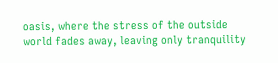oasis, where the stress of the outside world fades away, leaving only tranquility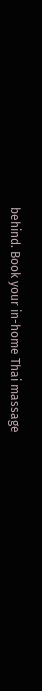behind. Book your in-home Thai massage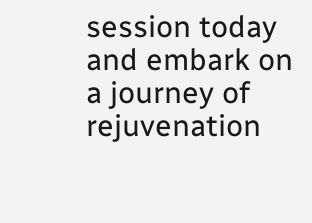session today and embark on a journey of rejuvenation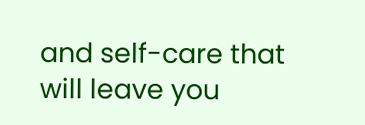and self-care that will leave you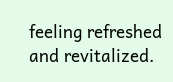feeling refreshed and revitalized.